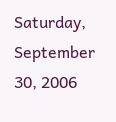Saturday, September 30, 2006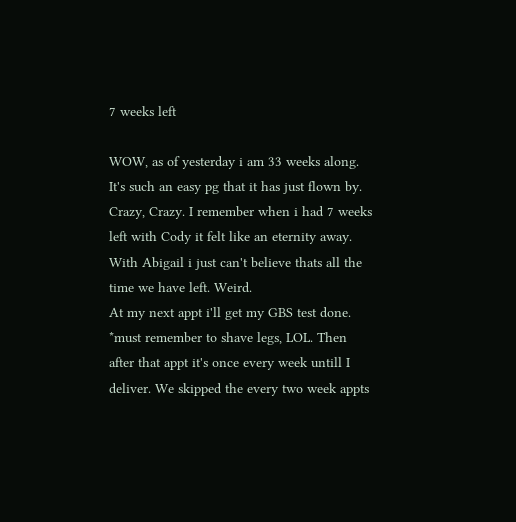7 weeks left

WOW, as of yesterday i am 33 weeks along. It's such an easy pg that it has just flown by. Crazy, Crazy. I remember when i had 7 weeks left with Cody it felt like an eternity away. With Abigail i just can't believe thats all the time we have left. Weird.
At my next appt i'll get my GBS test done. *must remember to shave legs, LOL. Then after that appt it's once every week untill I deliver. We skipped the every two week appts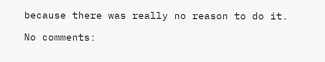because there was really no reason to do it.

No comments: